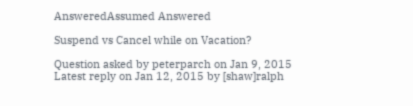AnsweredAssumed Answered

Suspend vs Cancel while on Vacation?

Question asked by peterparch on Jan 9, 2015
Latest reply on Jan 12, 2015 by [shaw]ralph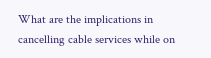What are the implications in cancelling cable services while on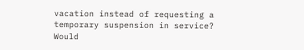vacation instead of requesting a temporary suspension in service? Would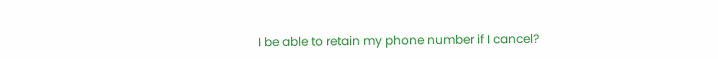I be able to retain my phone number if I cancel?